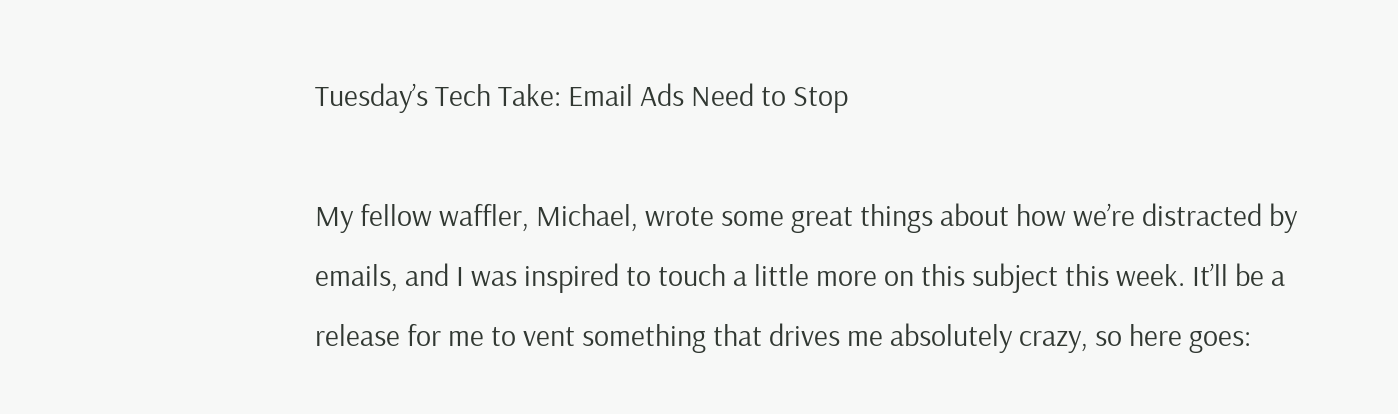Tuesday’s Tech Take: Email Ads Need to Stop

My fellow waffler, Michael, wrote some great things about how we’re distracted by emails, and I was inspired to touch a little more on this subject this week. It’ll be a release for me to vent something that drives me absolutely crazy, so here goes: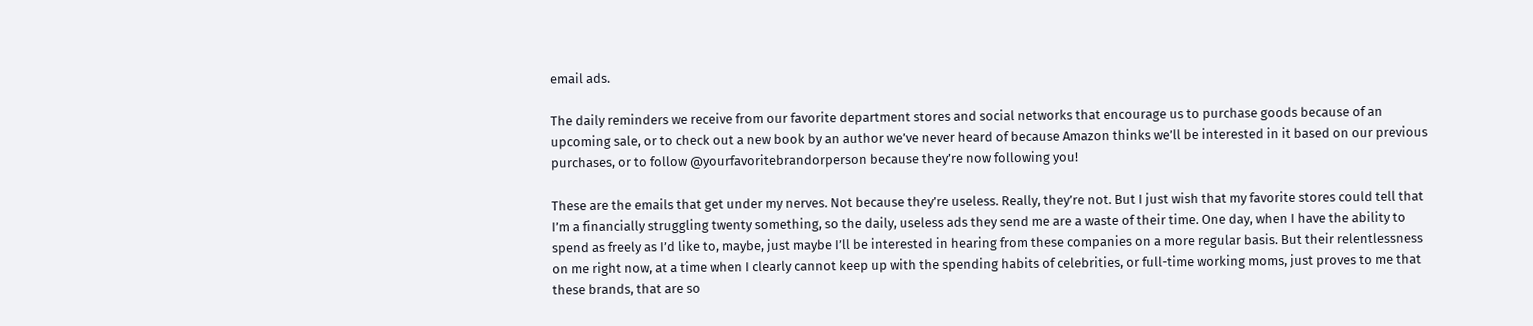email ads.

The daily reminders we receive from our favorite department stores and social networks that encourage us to purchase goods because of an upcoming sale, or to check out a new book by an author we’ve never heard of because Amazon thinks we’ll be interested in it based on our previous purchases, or to follow @yourfavoritebrandorperson because they’re now following you!

These are the emails that get under my nerves. Not because they’re useless. Really, they’re not. But I just wish that my favorite stores could tell that I’m a financially struggling twenty something, so the daily, useless ads they send me are a waste of their time. One day, when I have the ability to spend as freely as I’d like to, maybe, just maybe I’ll be interested in hearing from these companies on a more regular basis. But their relentlessness on me right now, at a time when I clearly cannot keep up with the spending habits of celebrities, or full-time working moms, just proves to me that these brands, that are so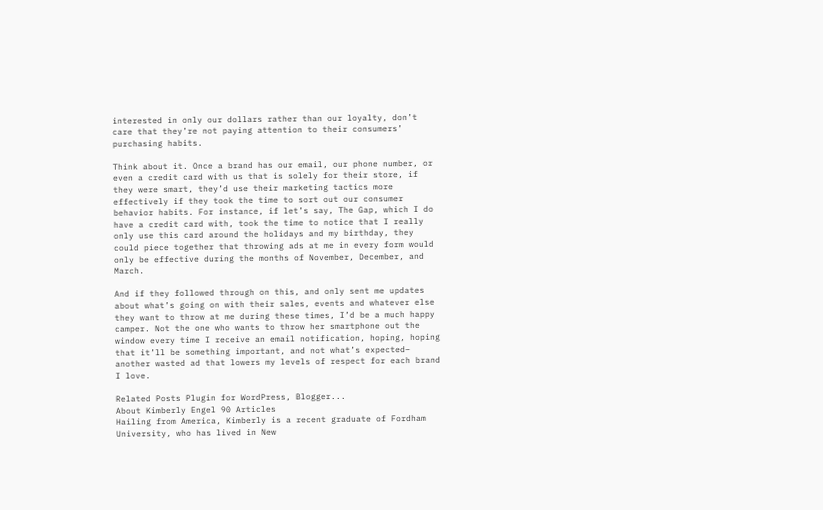interested in only our dollars rather than our loyalty, don’t care that they’re not paying attention to their consumers’ purchasing habits.

Think about it. Once a brand has our email, our phone number, or even a credit card with us that is solely for their store, if they were smart, they’d use their marketing tactics more effectively if they took the time to sort out our consumer behavior habits. For instance, if let’s say, The Gap, which I do have a credit card with, took the time to notice that I really only use this card around the holidays and my birthday, they could piece together that throwing ads at me in every form would only be effective during the months of November, December, and March.

And if they followed through on this, and only sent me updates about what’s going on with their sales, events and whatever else they want to throw at me during these times, I’d be a much happy camper. Not the one who wants to throw her smartphone out the window every time I receive an email notification, hoping, hoping that it’ll be something important, and not what’s expected– another wasted ad that lowers my levels of respect for each brand I love.

Related Posts Plugin for WordPress, Blogger...
About Kimberly Engel 90 Articles
Hailing from America, Kimberly is a recent graduate of Fordham University, who has lived in New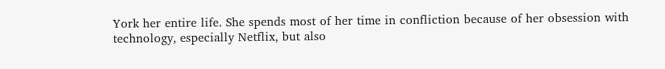York her entire life. She spends most of her time in confliction because of her obsession with technology, especially Netflix, but also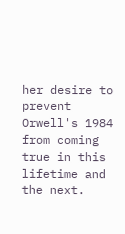her desire to prevent Orwell's 1984 from coming true in this lifetime and the next.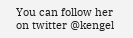You can follow her on twitter @kengel